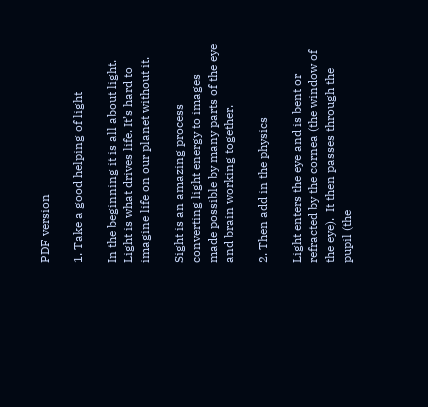PDF version

1. Take a good helping of light

In the beginning it is all about light.  Light is what drives life. It’s hard to imagine life on our planet without it.

Sight is an amazing process converting light energy to images made possible by many parts of the eye and brain working together.

2. Then add in the physics

Light enters the eye and is bent or refracted by the cornea (the window of the eye).  It then passes through the pupil (the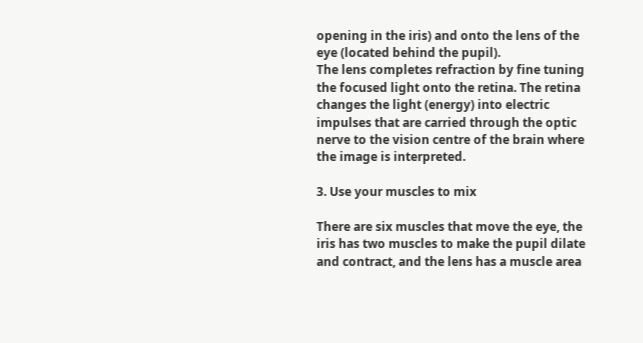opening in the iris) and onto the lens of the eye (located behind the pupil).
The lens completes refraction by fine tuning the focused light onto the retina. The retina changes the light (energy) into electric impulses that are carried through the optic nerve to the vision centre of the brain where the image is interpreted.

3. Use your muscles to mix

There are six muscles that move the eye, the iris has two muscles to make the pupil dilate and contract, and the lens has a muscle area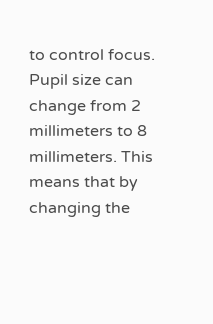to control focus.
Pupil size can change from 2 millimeters to 8 millimeters. This means that by changing the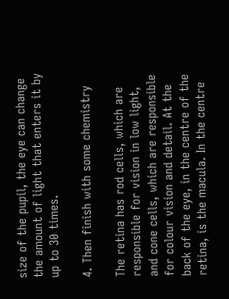size of the pupil, the eye can change the amount of light that enters it by up to 30 times.

4. Then finish with some chemistry

The retina has rod cells, which are responsible for vision in low light, and cone cells, which are responsible for colour vision and detail. At the back of the eye, in the centre of the retina, is the macula. In the centre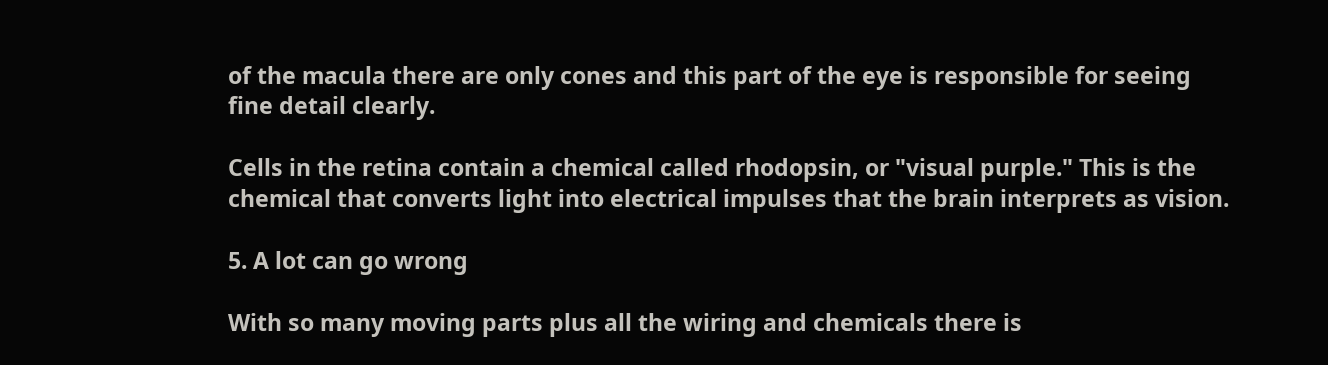of the macula there are only cones and this part of the eye is responsible for seeing fine detail clearly.

Cells in the retina contain a chemical called rhodopsin, or "visual purple." This is the chemical that converts light into electrical impulses that the brain interprets as vision.

5. A lot can go wrong

With so many moving parts plus all the wiring and chemicals there is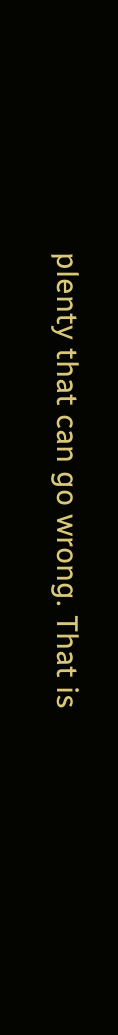plenty that can go wrong. That is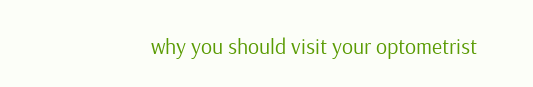why you should visit your optometrist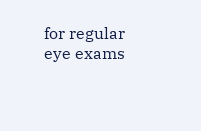for regular eye exams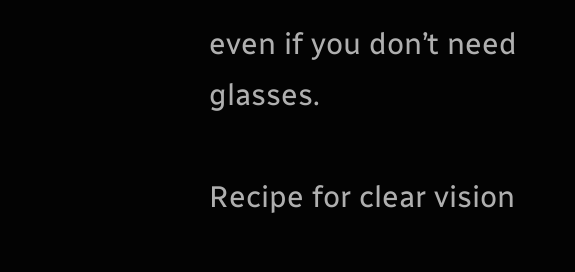even if you don’t need glasses.

Recipe for clear vision